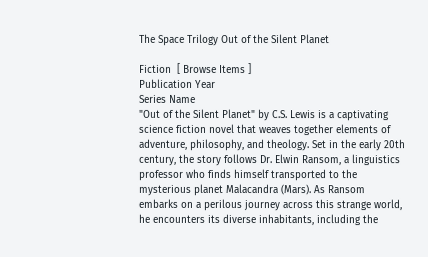The Space Trilogy Out of the Silent Planet

Fiction  [ Browse Items ]
Publication Year
Series Name
"Out of the Silent Planet" by C.S. Lewis is a captivating science fiction novel that weaves together elements of adventure, philosophy, and theology. Set in the early 20th century, the story follows Dr. Elwin Ransom, a linguistics professor who finds himself transported to the mysterious planet Malacandra (Mars). As Ransom embarks on a perilous journey across this strange world, he encounters its diverse inhabitants, including the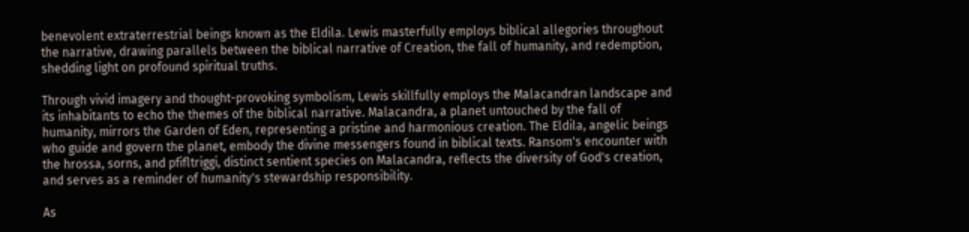benevolent extraterrestrial beings known as the Eldila. Lewis masterfully employs biblical allegories throughout the narrative, drawing parallels between the biblical narrative of Creation, the fall of humanity, and redemption, shedding light on profound spiritual truths.

Through vivid imagery and thought-provoking symbolism, Lewis skillfully employs the Malacandran landscape and its inhabitants to echo the themes of the biblical narrative. Malacandra, a planet untouched by the fall of humanity, mirrors the Garden of Eden, representing a pristine and harmonious creation. The Eldila, angelic beings who guide and govern the planet, embody the divine messengers found in biblical texts. Ransom's encounter with the hrossa, sorns, and pfifltriggi, distinct sentient species on Malacandra, reflects the diversity of God's creation, and serves as a reminder of humanity's stewardship responsibility.

As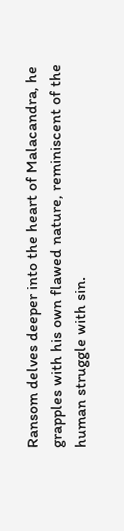Ransom delves deeper into the heart of Malacandra, he grapples with his own flawed nature, reminiscent of the human struggle with sin.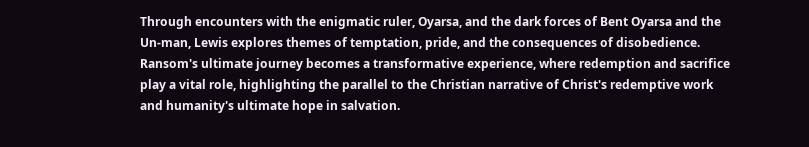Through encounters with the enigmatic ruler, Oyarsa, and the dark forces of Bent Oyarsa and the Un-man, Lewis explores themes of temptation, pride, and the consequences of disobedience. Ransom's ultimate journey becomes a transformative experience, where redemption and sacrifice play a vital role, highlighting the parallel to the Christian narrative of Christ's redemptive work and humanity's ultimate hope in salvation.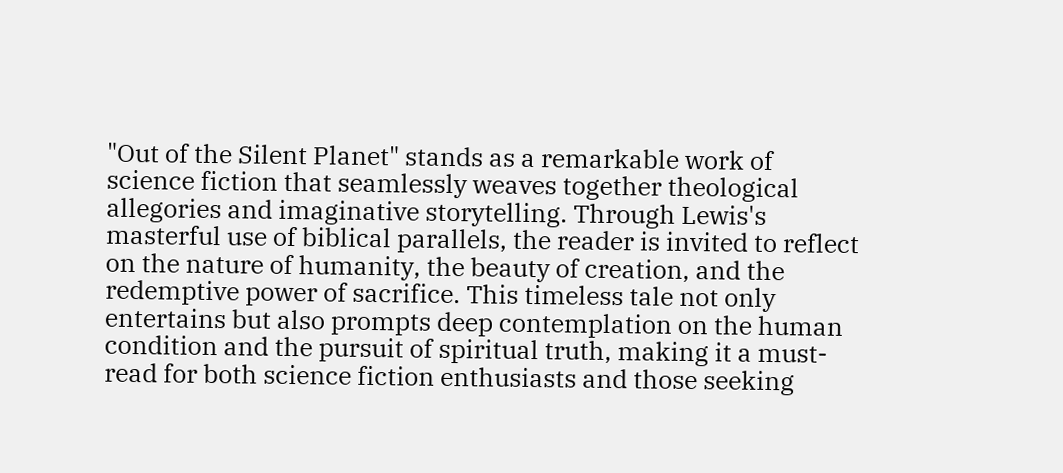"Out of the Silent Planet" stands as a remarkable work of science fiction that seamlessly weaves together theological allegories and imaginative storytelling. Through Lewis's masterful use of biblical parallels, the reader is invited to reflect on the nature of humanity, the beauty of creation, and the redemptive power of sacrifice. This timeless tale not only entertains but also prompts deep contemplation on the human condition and the pursuit of spiritual truth, making it a must-read for both science fiction enthusiasts and those seeking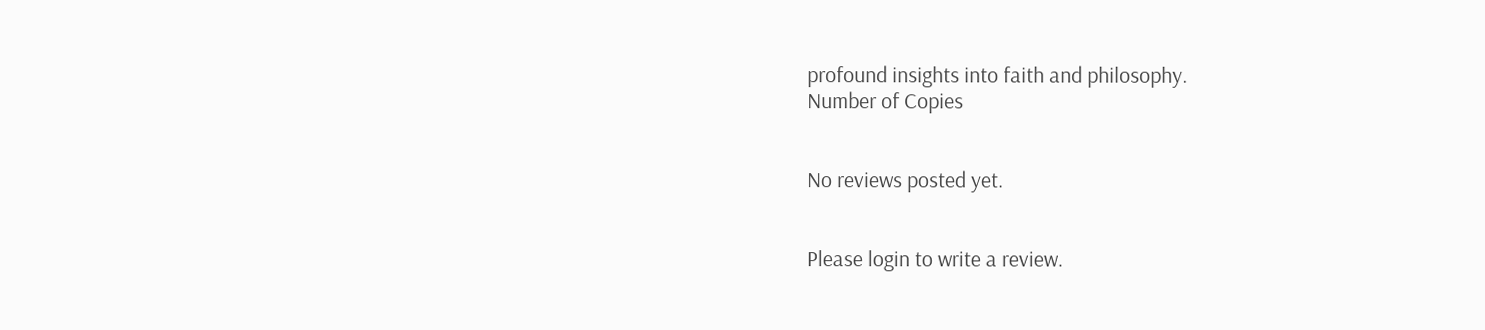profound insights into faith and philosophy.
Number of Copies


No reviews posted yet.


Please login to write a review.